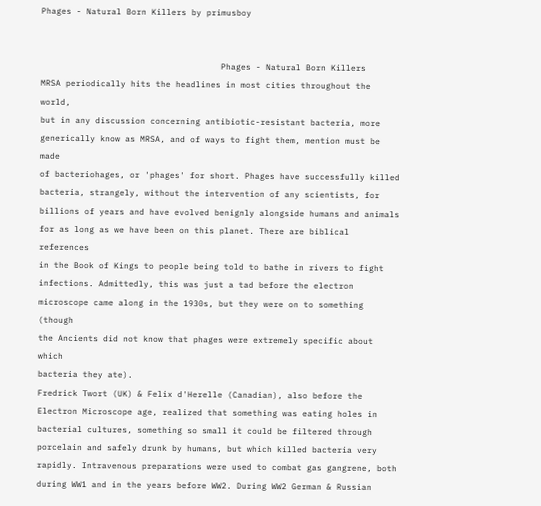Phages - Natural Born Killers by primusboy


                                    Phages - Natural Born Killers
MRSA periodically hits the headlines in most cities throughout the world,
but in any discussion concerning antibiotic-resistant bacteria, more
generically know as MRSA, and of ways to fight them, mention must be made
of bacteriohages, or 'phages' for short. Phages have successfully killed
bacteria, strangely, without the intervention of any scientists, for
billions of years and have evolved benignly alongside humans and animals
for as long as we have been on this planet. There are biblical references
in the Book of Kings to people being told to bathe in rivers to fight
infections. Admittedly, this was just a tad before the electron
microscope came along in the 1930s, but they were on to something (though
the Ancients did not know that phages were extremely specific about which
bacteria they ate).
Fredrick Twort (UK) & Felix d'Herelle (Canadian), also before the
Electron Microscope age, realized that something was eating holes in
bacterial cultures, something so small it could be filtered through
porcelain and safely drunk by humans, but which killed bacteria very
rapidly. Intravenous preparations were used to combat gas gangrene, both
during WW1 and in the years before WW2. During WW2 German & Russian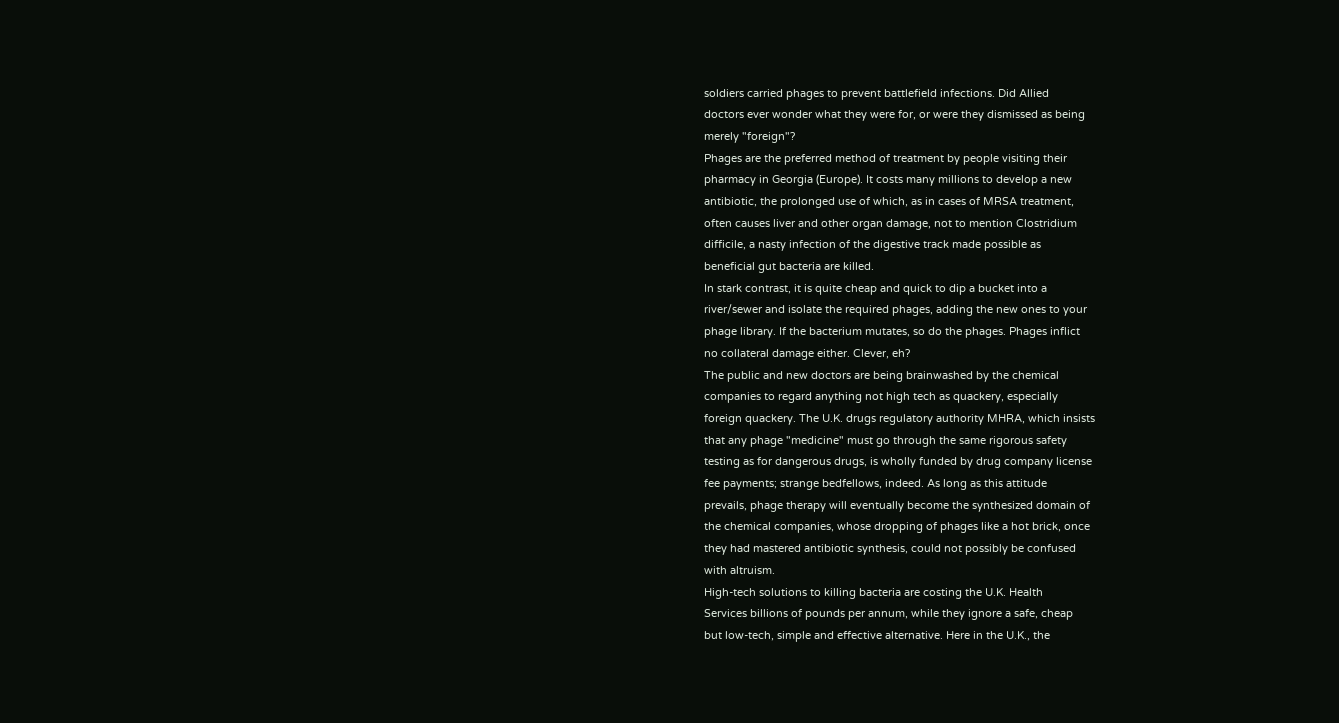soldiers carried phages to prevent battlefield infections. Did Allied
doctors ever wonder what they were for, or were they dismissed as being
merely "foreign"?
Phages are the preferred method of treatment by people visiting their
pharmacy in Georgia (Europe). It costs many millions to develop a new
antibiotic, the prolonged use of which, as in cases of MRSA treatment,
often causes liver and other organ damage, not to mention Clostridium
difficile, a nasty infection of the digestive track made possible as
beneficial gut bacteria are killed.
In stark contrast, it is quite cheap and quick to dip a bucket into a
river/sewer and isolate the required phages, adding the new ones to your
phage library. If the bacterium mutates, so do the phages. Phages inflict
no collateral damage either. Clever, eh?
The public and new doctors are being brainwashed by the chemical
companies to regard anything not high tech as quackery, especially
foreign quackery. The U.K. drugs regulatory authority MHRA, which insists
that any phage "medicine" must go through the same rigorous safety
testing as for dangerous drugs, is wholly funded by drug company license
fee payments; strange bedfellows, indeed. As long as this attitude
prevails, phage therapy will eventually become the synthesized domain of
the chemical companies, whose dropping of phages like a hot brick, once
they had mastered antibiotic synthesis, could not possibly be confused
with altruism.
High-tech solutions to killing bacteria are costing the U.K. Health
Services billions of pounds per annum, while they ignore a safe, cheap
but low-tech, simple and effective alternative. Here in the U.K., the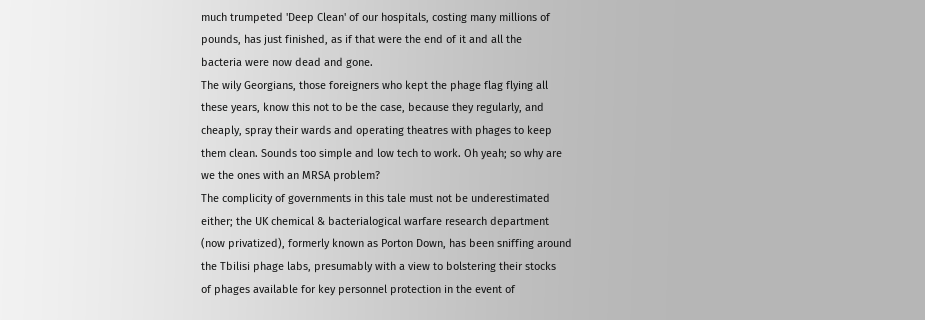much trumpeted 'Deep Clean' of our hospitals, costing many millions of
pounds, has just finished, as if that were the end of it and all the
bacteria were now dead and gone.
The wily Georgians, those foreigners who kept the phage flag flying all
these years, know this not to be the case, because they regularly, and
cheaply, spray their wards and operating theatres with phages to keep
them clean. Sounds too simple and low tech to work. Oh yeah; so why are
we the ones with an MRSA problem?
The complicity of governments in this tale must not be underestimated
either; the UK chemical & bacterialogical warfare research department
(now privatized), formerly known as Porton Down, has been sniffing around
the Tbilisi phage labs, presumably with a view to bolstering their stocks
of phages available for key personnel protection in the event of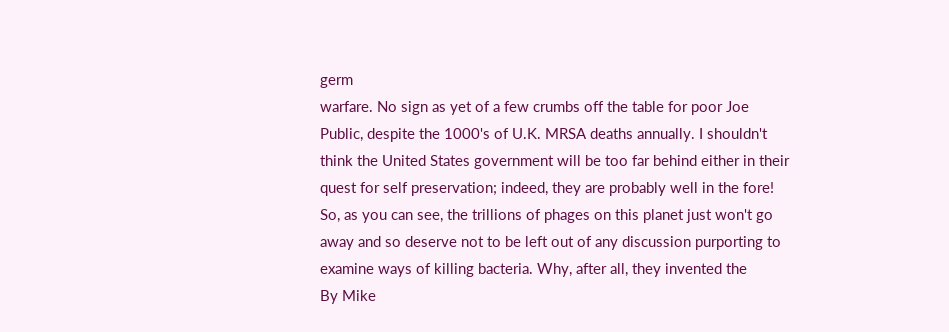germ
warfare. No sign as yet of a few crumbs off the table for poor Joe
Public, despite the 1000's of U.K. MRSA deaths annually. I shouldn't
think the United States government will be too far behind either in their
quest for self preservation; indeed, they are probably well in the fore!
So, as you can see, the trillions of phages on this planet just won't go
away and so deserve not to be left out of any discussion purporting to
examine ways of killing bacteria. Why, after all, they invented the
By Mike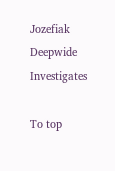Jozefiak
Deepwide Investigates

To top